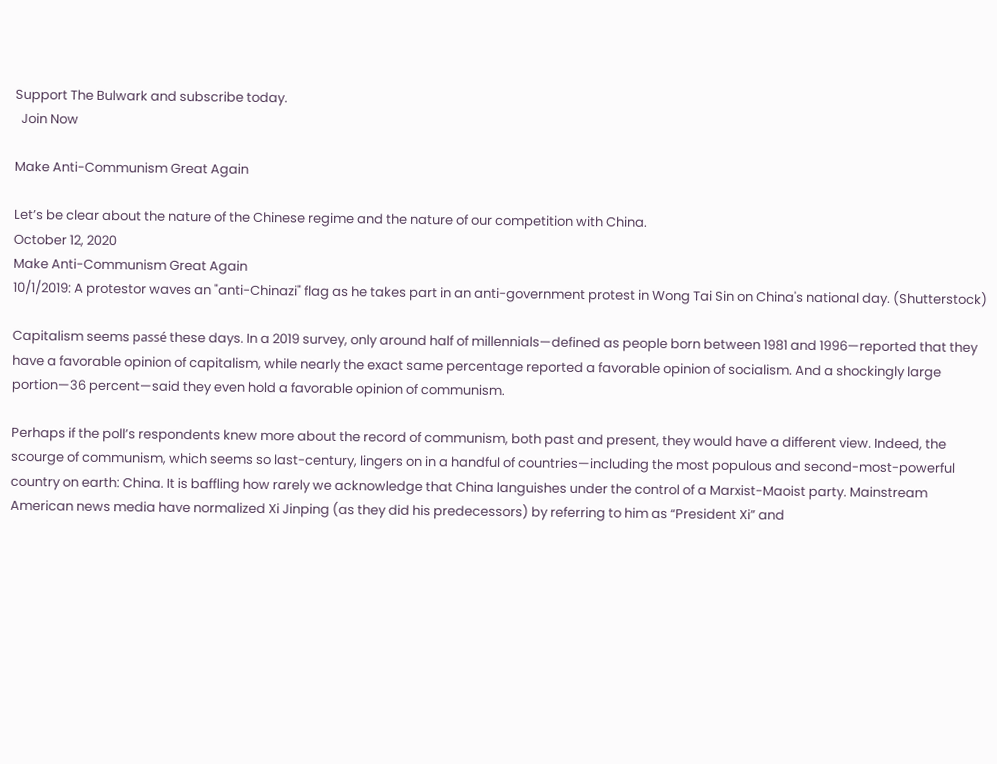Support The Bulwark and subscribe today.
  Join Now

Make Anti-Communism Great Again

Let’s be clear about the nature of the Chinese regime and the nature of our competition with China.
October 12, 2020
Make Anti-Communism Great Again
10/1/2019: A protestor waves an "anti-Chinazi" flag as he takes part in an anti-government protest in Wong Tai Sin on China's national day. (Shutterstock)

Capitalism seems passé these days. In a 2019 survey, only around half of millennials—defined as people born between 1981 and 1996—reported that they have a favorable opinion of capitalism, while nearly the exact same percentage reported a favorable opinion of socialism. And a shockingly large portion—36 percent—said they even hold a favorable opinion of communism.

Perhaps if the poll’s respondents knew more about the record of communism, both past and present, they would have a different view. Indeed, the scourge of communism, which seems so last-century, lingers on in a handful of countries—including the most populous and second-most-powerful country on earth: China. It is baffling how rarely we acknowledge that China languishes under the control of a Marxist-Maoist party. Mainstream American news media have normalized Xi Jinping (as they did his predecessors) by referring to him as “President Xi” and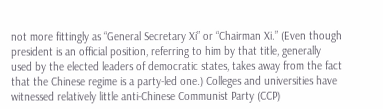not more fittingly as “General Secretary Xi” or “Chairman Xi.” (Even though president is an official position, referring to him by that title, generally used by the elected leaders of democratic states, takes away from the fact that the Chinese regime is a party-led one.) Colleges and universities have witnessed relatively little anti-Chinese Communist Party (CCP)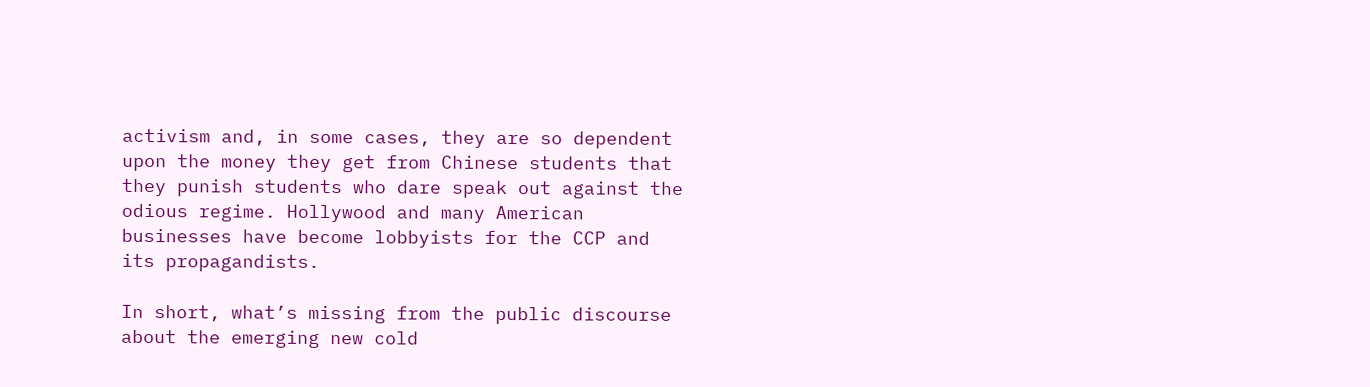activism and, in some cases, they are so dependent upon the money they get from Chinese students that they punish students who dare speak out against the odious regime. Hollywood and many American businesses have become lobbyists for the CCP and its propagandists.

In short, what’s missing from the public discourse about the emerging new cold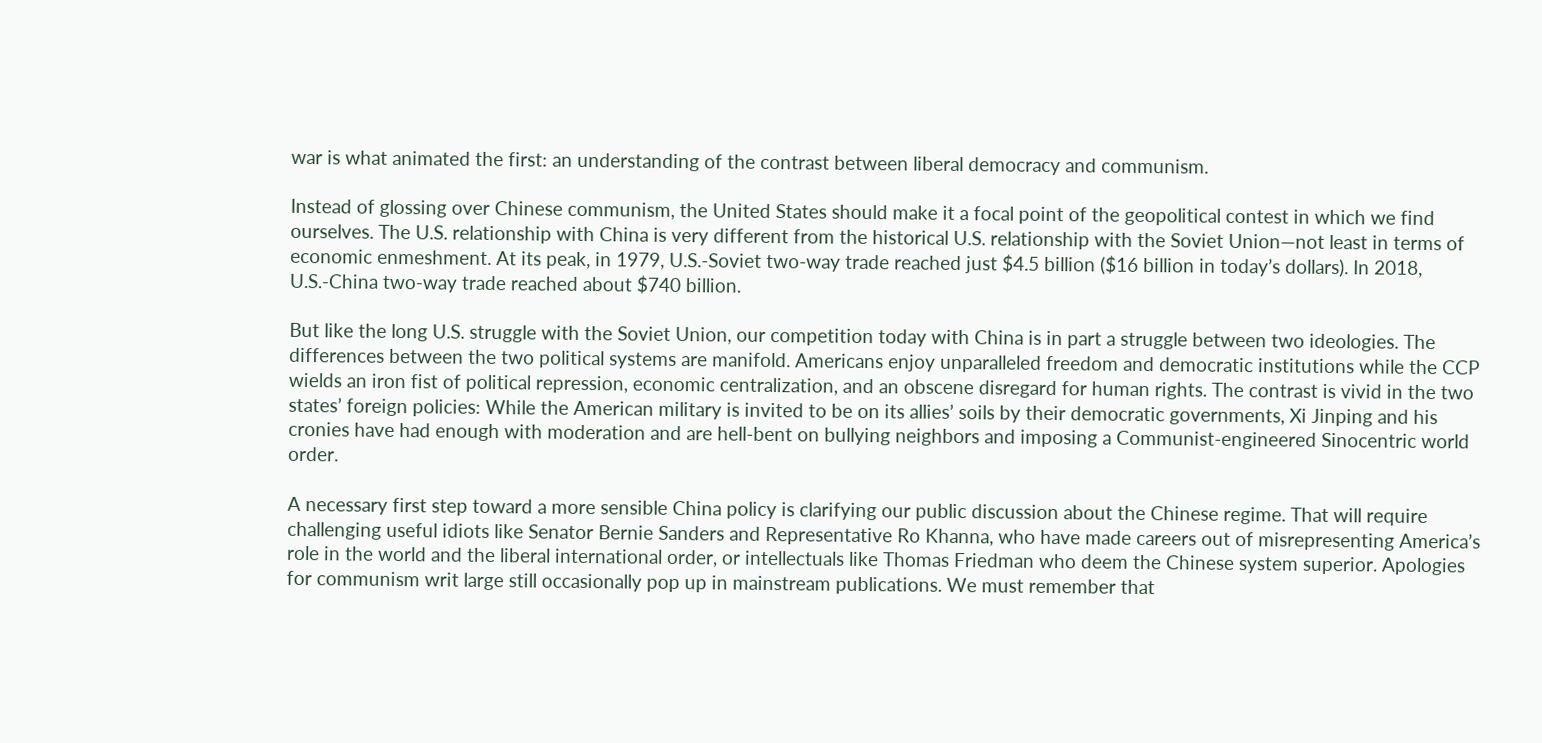war is what animated the first: an understanding of the contrast between liberal democracy and communism.

Instead of glossing over Chinese communism, the United States should make it a focal point of the geopolitical contest in which we find ourselves. The U.S. relationship with China is very different from the historical U.S. relationship with the Soviet Union—not least in terms of economic enmeshment. At its peak, in 1979, U.S.-Soviet two-way trade reached just $4.5 billion ($16 billion in today’s dollars). In 2018, U.S.-China two-way trade reached about $740 billion.

But like the long U.S. struggle with the Soviet Union, our competition today with China is in part a struggle between two ideologies. The differences between the two political systems are manifold. Americans enjoy unparalleled freedom and democratic institutions while the CCP wields an iron fist of political repression, economic centralization, and an obscene disregard for human rights. The contrast is vivid in the two states’ foreign policies: While the American military is invited to be on its allies’ soils by their democratic governments, Xi Jinping and his cronies have had enough with moderation and are hell-bent on bullying neighbors and imposing a Communist-engineered Sinocentric world order.

A necessary first step toward a more sensible China policy is clarifying our public discussion about the Chinese regime. That will require challenging useful idiots like Senator Bernie Sanders and Representative Ro Khanna, who have made careers out of misrepresenting America’s role in the world and the liberal international order, or intellectuals like Thomas Friedman who deem the Chinese system superior. Apologies for communism writ large still occasionally pop up in mainstream publications. We must remember that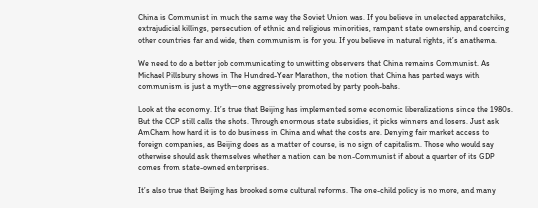China is Communist in much the same way the Soviet Union was. If you believe in unelected apparatchiks, extrajudicial killings, persecution of ethnic and religious minorities, rampant state ownership, and coercing other countries far and wide, then communism is for you. If you believe in natural rights, it’s anathema.

We need to do a better job communicating to unwitting observers that China remains Communist. As Michael Pillsbury shows in The Hundred-Year Marathon, the notion that China has parted ways with communism is just a myth—one aggressively promoted by party pooh-bahs.

Look at the economy. It’s true that Beijing has implemented some economic liberalizations since the 1980s. But the CCP still calls the shots. Through enormous state subsidies, it picks winners and losers. Just ask AmCham how hard it is to do business in China and what the costs are. Denying fair market access to foreign companies, as Beijing does as a matter of course, is no sign of capitalism. Those who would say otherwise should ask themselves whether a nation can be non-Communist if about a quarter of its GDP comes from state-owned enterprises.

It’s also true that Beijing has brooked some cultural reforms. The one-child policy is no more, and many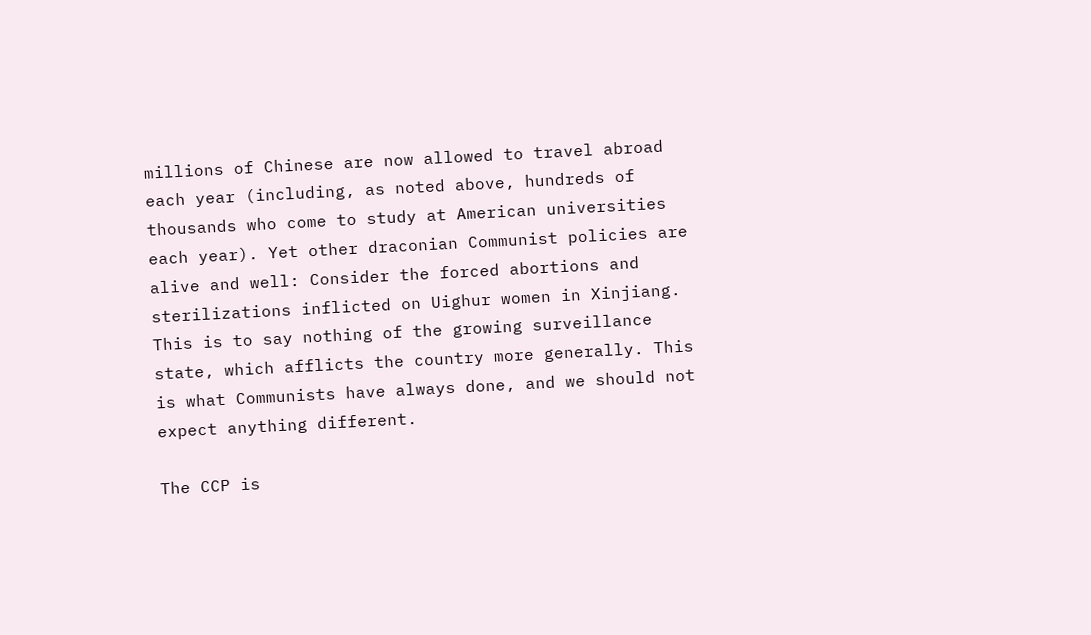millions of Chinese are now allowed to travel abroad each year (including, as noted above, hundreds of thousands who come to study at American universities each year). Yet other draconian Communist policies are alive and well: Consider the forced abortions and sterilizations inflicted on Uighur women in Xinjiang. This is to say nothing of the growing surveillance state, which afflicts the country more generally. This is what Communists have always done, and we should not expect anything different.

The CCP is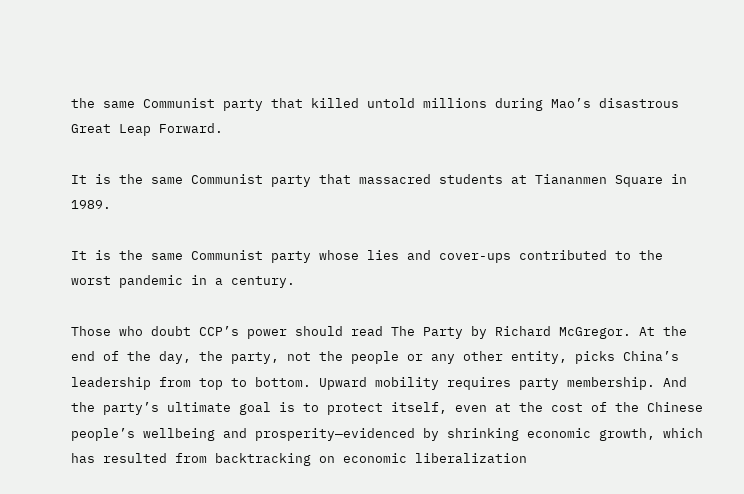the same Communist party that killed untold millions during Mao’s disastrous Great Leap Forward.

It is the same Communist party that massacred students at Tiananmen Square in 1989.

It is the same Communist party whose lies and cover-ups contributed to the worst pandemic in a century.

Those who doubt CCP’s power should read The Party by Richard McGregor. At the end of the day, the party, not the people or any other entity, picks China’s leadership from top to bottom. Upward mobility requires party membership. And the party’s ultimate goal is to protect itself, even at the cost of the Chinese people’s wellbeing and prosperity—evidenced by shrinking economic growth, which has resulted from backtracking on economic liberalization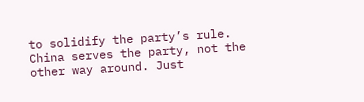to solidify the party’s rule. China serves the party, not the other way around. Just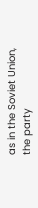as in the Soviet Union, the party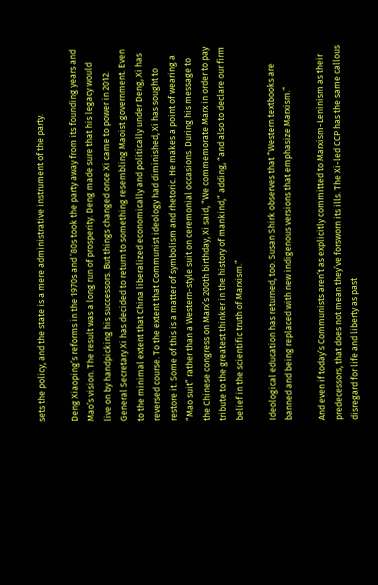sets the policy, and the state is a mere administrative instrument of the party.

Deng Xiaoping’s reforms in the 1970s and ’80s took the party away from its founding years and Mao’s vision. The result was a long run of prosperity. Deng made sure that his legacy would live on by handpicking his successors. But things changed once Xi came to power in 2012. General Secretary Xi has decided to return to something resembling Maoist government. Even to the minimal extent that China liberalized economically and politically under Deng, Xi has reversed course. To the extent that Communist ideology had diminished, Xi has sought to restore it. Some of this is a matter of symbolism and rhetoric. He makes a point of wearing a “Mao suit” rather than a Western-style suit on ceremonial occasions. During his message to the Chinese congress on Marx’s 200th birthday, Xi said, “We commemorate Marx in order to pay tribute to the greatest thinker in the history of mankind,” adding, “and also to declare our firm belief in the scientific truth of Marxism.”

Ideological education has returned, too. Susan Shirk observes that “Western textbooks are banned and being replaced with new indigenous versions that emphasize Marxism.”

And even if today’s Communists aren’t as explicitly committed to Marxism-Leninism as their predecessors, that does not mean they’ve forsworn its ills. The Xi-led CCP has the same callous disregard for life and liberty as past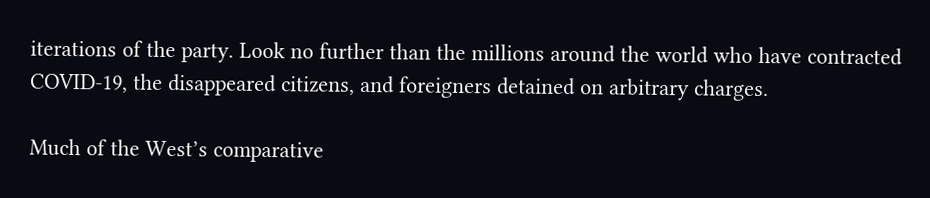iterations of the party. Look no further than the millions around the world who have contracted COVID-19, the disappeared citizens, and foreigners detained on arbitrary charges.

Much of the West’s comparative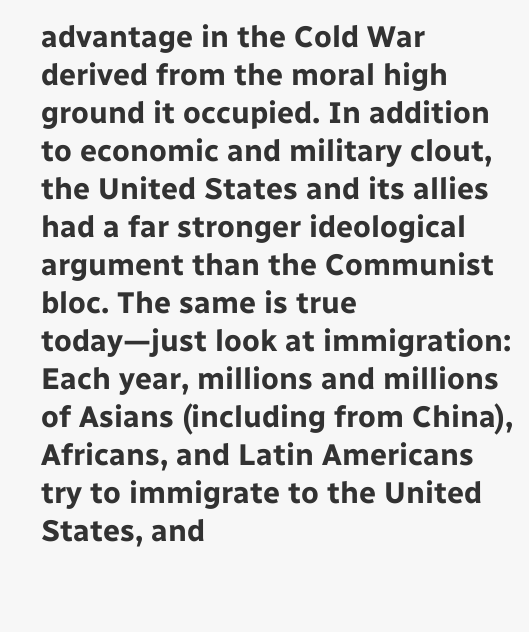advantage in the Cold War derived from the moral high ground it occupied. In addition to economic and military clout, the United States and its allies had a far stronger ideological argument than the Communist bloc. The same is true today—just look at immigration: Each year, millions and millions of Asians (including from China), Africans, and Latin Americans try to immigrate to the United States, and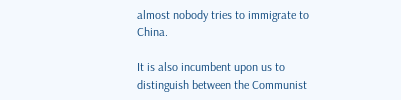almost nobody tries to immigrate to China.

It is also incumbent upon us to distinguish between the Communist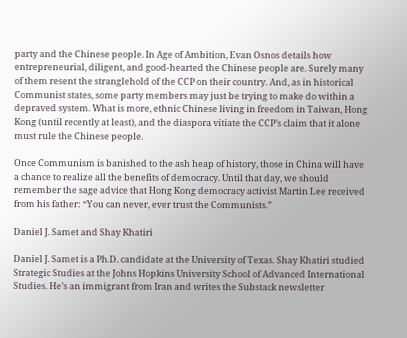party and the Chinese people. In Age of Ambition, Evan Osnos details how entrepreneurial, diligent, and good-hearted the Chinese people are. Surely many of them resent the stranglehold of the CCP on their country. And, as in historical Communist states, some party members may just be trying to make do within a depraved system. What is more, ethnic Chinese living in freedom in Taiwan, Hong Kong (until recently at least), and the diaspora vitiate the CCP’s claim that it alone must rule the Chinese people.

Once Communism is banished to the ash heap of history, those in China will have a chance to realize all the benefits of democracy. Until that day, we should remember the sage advice that Hong Kong democracy activist Martin Lee received from his father: “You can never, ever trust the Communists.”

Daniel J. Samet and Shay Khatiri

Daniel J. Samet is a Ph.D. candidate at the University of Texas. Shay Khatiri studied Strategic Studies at the Johns Hopkins University School of Advanced International Studies. He’s an immigrant from Iran and writes the Substack newsletter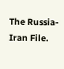The Russia-Iran File.